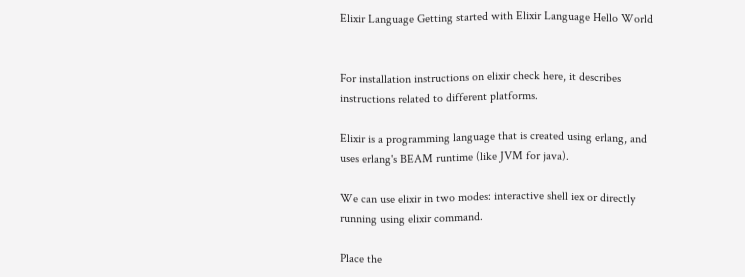Elixir Language Getting started with Elixir Language Hello World


For installation instructions on elixir check here, it describes instructions related to different platforms.

Elixir is a programming language that is created using erlang, and uses erlang's BEAM runtime (like JVM for java).

We can use elixir in two modes: interactive shell iex or directly running using elixir command.

Place the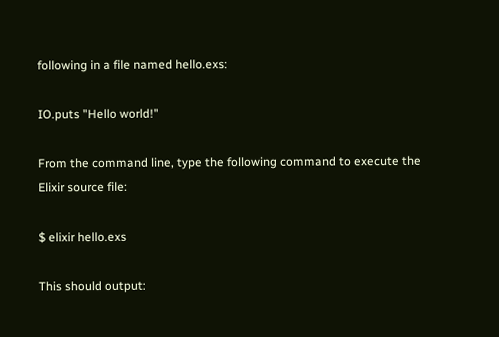following in a file named hello.exs:

IO.puts "Hello world!"

From the command line, type the following command to execute the Elixir source file:

$ elixir hello.exs

This should output: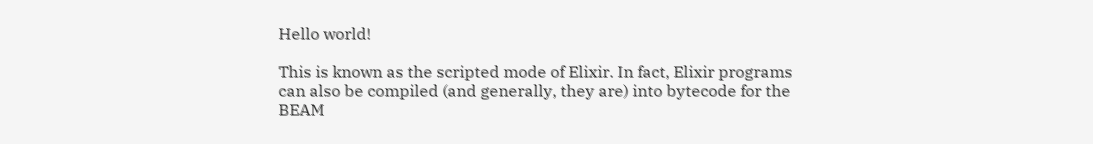Hello world!

This is known as the scripted mode of Elixir. In fact, Elixir programs can also be compiled (and generally, they are) into bytecode for the BEAM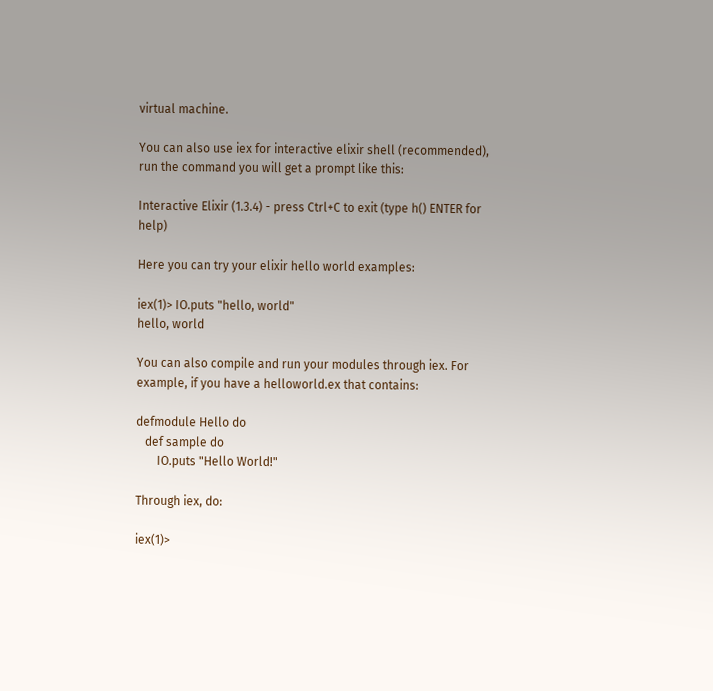virtual machine.

You can also use iex for interactive elixir shell (recommended), run the command you will get a prompt like this:

Interactive Elixir (1.3.4) - press Ctrl+C to exit (type h() ENTER for help)

Here you can try your elixir hello world examples:

iex(1)> IO.puts "hello, world"
hello, world

You can also compile and run your modules through iex. For example, if you have a helloworld.ex that contains:

defmodule Hello do
   def sample do
       IO.puts "Hello World!"

Through iex, do:

iex(1)>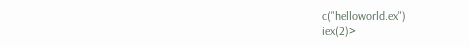c("helloworld.ex")
iex(2)>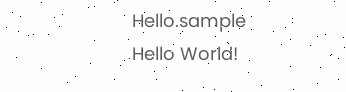Hello.sample
Hello World!